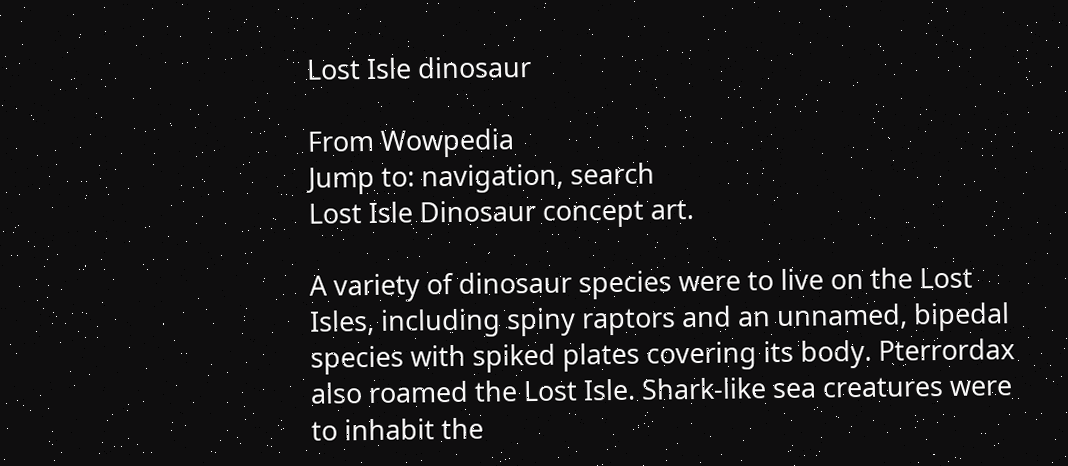Lost Isle dinosaur

From Wowpedia
Jump to: navigation, search
Lost Isle Dinosaur concept art.

A variety of dinosaur species were to live on the Lost Isles, including spiny raptors and an unnamed, bipedal species with spiked plates covering its body. Pterrordax also roamed the Lost Isle. Shark-like sea creatures were to inhabit the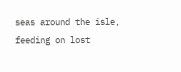seas around the isle, feeding on lost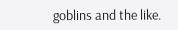goblins and the like.